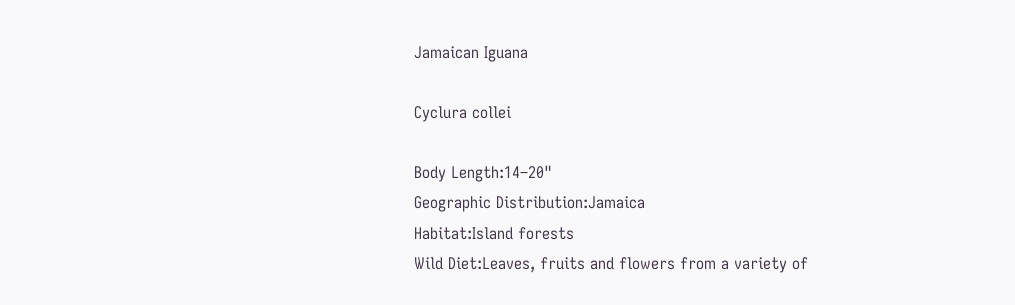Jamaican Iguana

Cyclura collei

Body Length:14–20"
Geographic Distribution:Jamaica
Habitat:Island forests
Wild Diet:Leaves, fruits and flowers from a variety of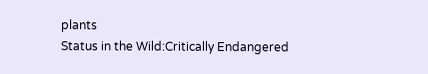plants
Status in the Wild:Critically Endangered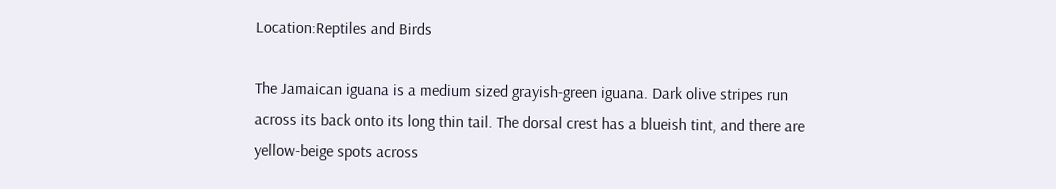Location:Reptiles and Birds

The Jamaican iguana is a medium sized grayish-green iguana. Dark olive stripes run across its back onto its long thin tail. The dorsal crest has a blueish tint, and there are yellow-beige spots across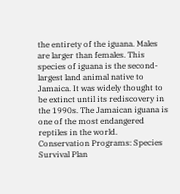the entirety of the iguana. Males are larger than females. This species of iguana is the second-largest land animal native to Jamaica. It was widely thought to be extinct until its rediscovery in the 1990s. The Jamaican iguana is one of the most endangered reptiles in the world. Conservation Programs: Species Survival Plan